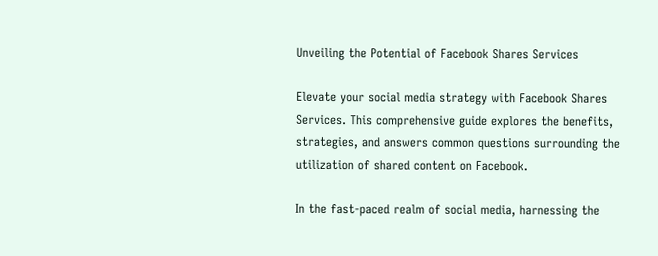Unveiling the Potential of Facebook Shares Services

Elevate your social media strategy with Facebook Shares Services. This comprehensive guide explores the benefits, strategies, and answers common questions surrounding the utilization of shared content on Facebook.

In the fast-paced realm of social media, harnessing the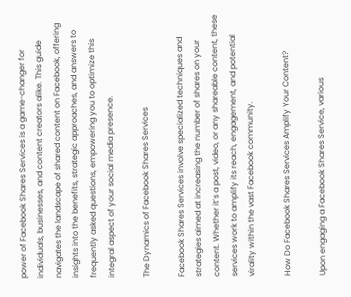power of Facebook Shares Services is a game-changer for individuals, businesses, and content creators alike. This guide navigates the landscape of shared content on Facebook, offering insights into the benefits, strategic approaches, and answers to frequently asked questions, empowering you to optimize this integral aspect of your social media presence.

The Dynamics of Facebook Shares Services

Facebook Shares Services involve specialized techniques and strategies aimed at increasing the number of shares on your content. Whether it’s a post, video, or any shareable content, these services work to amplify its reach, engagement, and potential virality within the vast Facebook community.

How Do Facebook Shares Services Amplify Your Content?

Upon engaging a Facebook Shares Service, various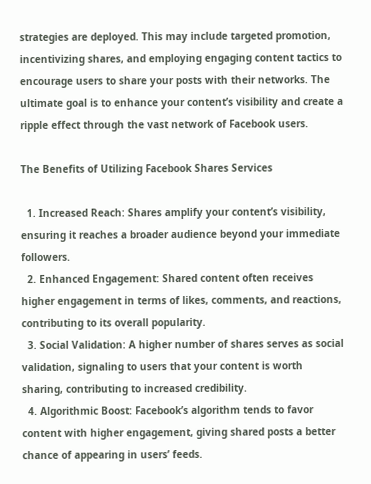strategies are deployed. This may include targeted promotion, incentivizing shares, and employing engaging content tactics to encourage users to share your posts with their networks. The ultimate goal is to enhance your content’s visibility and create a ripple effect through the vast network of Facebook users.

The Benefits of Utilizing Facebook Shares Services

  1. Increased Reach: Shares amplify your content’s visibility, ensuring it reaches a broader audience beyond your immediate followers.
  2. Enhanced Engagement: Shared content often receives higher engagement in terms of likes, comments, and reactions, contributing to its overall popularity.
  3. Social Validation: A higher number of shares serves as social validation, signaling to users that your content is worth sharing, contributing to increased credibility.
  4. Algorithmic Boost: Facebook’s algorithm tends to favor content with higher engagement, giving shared posts a better chance of appearing in users’ feeds.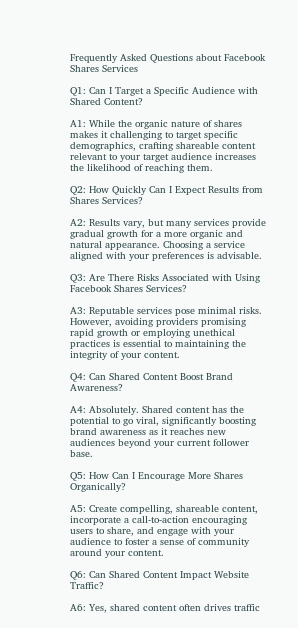Frequently Asked Questions about Facebook Shares Services

Q1: Can I Target a Specific Audience with Shared Content?

A1: While the organic nature of shares makes it challenging to target specific demographics, crafting shareable content relevant to your target audience increases the likelihood of reaching them.

Q2: How Quickly Can I Expect Results from Shares Services?

A2: Results vary, but many services provide gradual growth for a more organic and natural appearance. Choosing a service aligned with your preferences is advisable.

Q3: Are There Risks Associated with Using Facebook Shares Services?

A3: Reputable services pose minimal risks. However, avoiding providers promising rapid growth or employing unethical practices is essential to maintaining the integrity of your content.

Q4: Can Shared Content Boost Brand Awareness?

A4: Absolutely. Shared content has the potential to go viral, significantly boosting brand awareness as it reaches new audiences beyond your current follower base.

Q5: How Can I Encourage More Shares Organically?

A5: Create compelling, shareable content, incorporate a call-to-action encouraging users to share, and engage with your audience to foster a sense of community around your content.

Q6: Can Shared Content Impact Website Traffic?

A6: Yes, shared content often drives traffic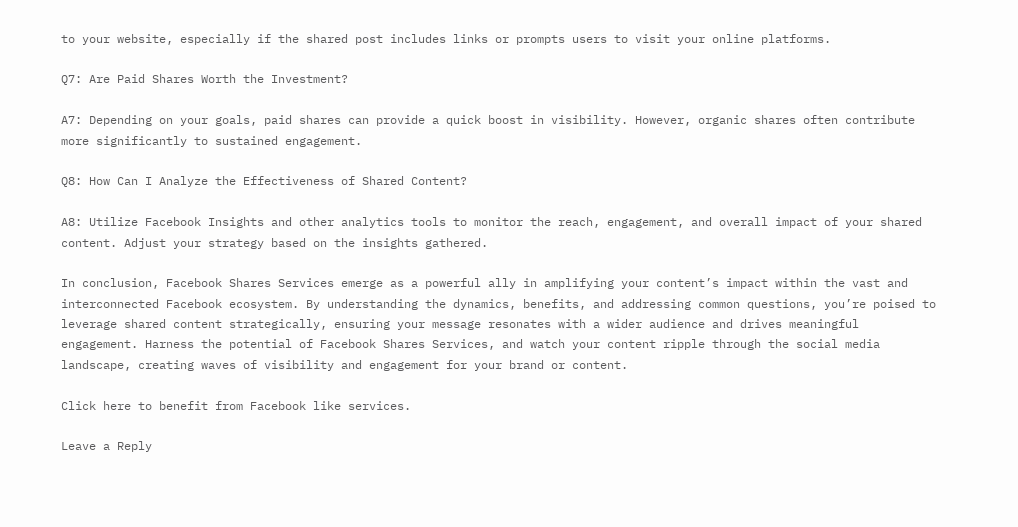to your website, especially if the shared post includes links or prompts users to visit your online platforms.

Q7: Are Paid Shares Worth the Investment?

A7: Depending on your goals, paid shares can provide a quick boost in visibility. However, organic shares often contribute more significantly to sustained engagement.

Q8: How Can I Analyze the Effectiveness of Shared Content?

A8: Utilize Facebook Insights and other analytics tools to monitor the reach, engagement, and overall impact of your shared content. Adjust your strategy based on the insights gathered.

In conclusion, Facebook Shares Services emerge as a powerful ally in amplifying your content’s impact within the vast and interconnected Facebook ecosystem. By understanding the dynamics, benefits, and addressing common questions, you’re poised to leverage shared content strategically, ensuring your message resonates with a wider audience and drives meaningful engagement. Harness the potential of Facebook Shares Services, and watch your content ripple through the social media landscape, creating waves of visibility and engagement for your brand or content.

Click here to benefit from Facebook like services.

Leave a Reply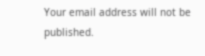Your email address will not be published.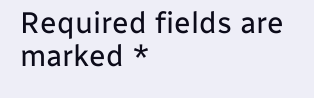Required fields are marked *